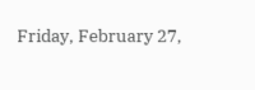Friday, February 27,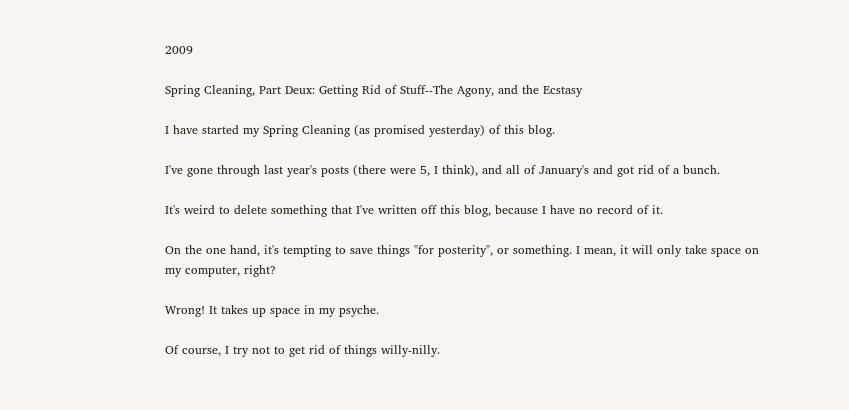2009

Spring Cleaning, Part Deux: Getting Rid of Stuff--The Agony, and the Ecstasy

I have started my Spring Cleaning (as promised yesterday) of this blog.

I've gone through last year's posts (there were 5, I think), and all of January's and got rid of a bunch.

It's weird to delete something that I've written off this blog, because I have no record of it.

On the one hand, it's tempting to save things "for posterity", or something. I mean, it will only take space on my computer, right?

Wrong! It takes up space in my psyche.

Of course, I try not to get rid of things willy-nilly.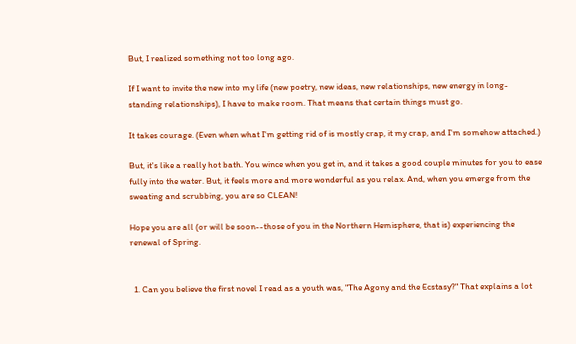But, I realized something not too long ago.

If I want to invite the new into my life (new poetry, new ideas, new relationships, new energy in long-standing relationships), I have to make room. That means that certain things must go.

It takes courage. (Even when what I'm getting rid of is mostly crap, it my crap, and I'm somehow attached.)

But, it's like a really hot bath. You wince when you get in, and it takes a good couple minutes for you to ease fully into the water. But, it feels more and more wonderful as you relax. And, when you emerge from the sweating and scrubbing, you are so CLEAN!

Hope you are all (or will be soon--those of you in the Northern Hemisphere, that is) experiencing the renewal of Spring.


  1. Can you believe the first novel I read as a youth was, "The Agony and the Ecstasy?" That explains a lot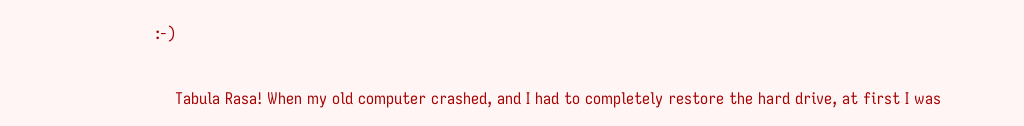:-)

    Tabula Rasa! When my old computer crashed, and I had to completely restore the hard drive, at first I was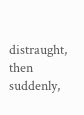distraught, then suddenly,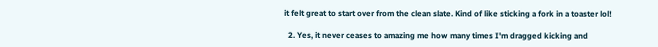it felt great to start over from the clean slate. Kind of like sticking a fork in a toaster lol!

  2. Yes, it never ceases to amazing me how many times I'm dragged kicking and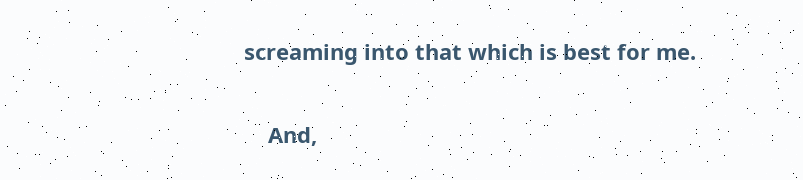screaming into that which is best for me.

    And,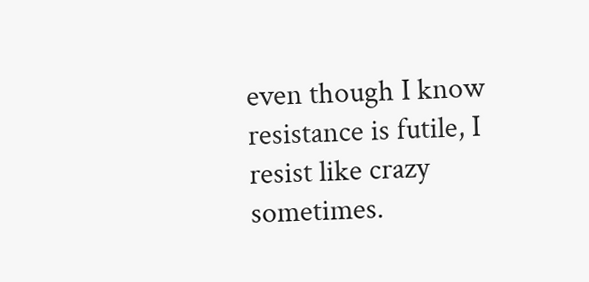even though I know resistance is futile, I resist like crazy sometimes.